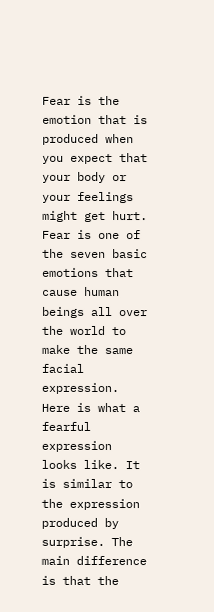Fear is the emotion that is produced when you expect that your body or your feelings might get hurt. Fear is one of the seven basic emotions that cause human beings all over the world to make the same facial expression. Here is what a fearful expression looks like. It is similar to the expression produced by surprise. The main difference is that the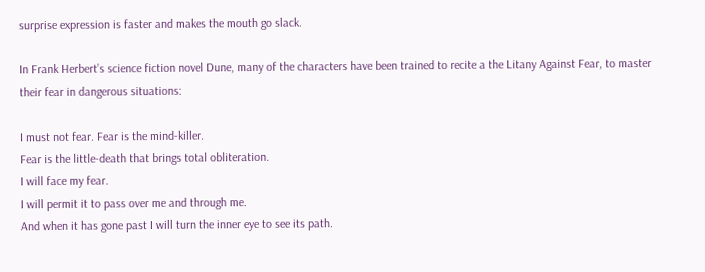surprise expression is faster and makes the mouth go slack.

In Frank Herbert’s science fiction novel Dune, many of the characters have been trained to recite a the Litany Against Fear, to master their fear in dangerous situations:

I must not fear. Fear is the mind-killer.
Fear is the little-death that brings total obliteration.
I will face my fear.
I will permit it to pass over me and through me.
And when it has gone past I will turn the inner eye to see its path.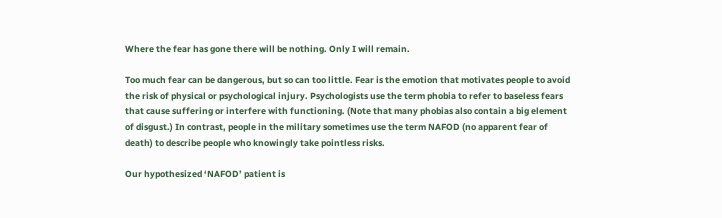Where the fear has gone there will be nothing. Only I will remain.

Too much fear can be dangerous, but so can too little. Fear is the emotion that motivates people to avoid the risk of physical or psychological injury. Psychologists use the term phobia to refer to baseless fears that cause suffering or interfere with functioning. (Note that many phobias also contain a big element of disgust.) In contrast, people in the military sometimes use the term NAFOD (no apparent fear of death) to describe people who knowingly take pointless risks.

Our hypothesized ‘NAFOD’ patient is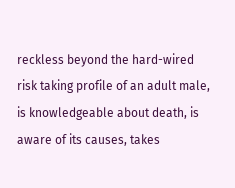reckless beyond the hard-wired risk taking profile of an adult male, is knowledgeable about death, is aware of its causes, takes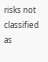risks not classified as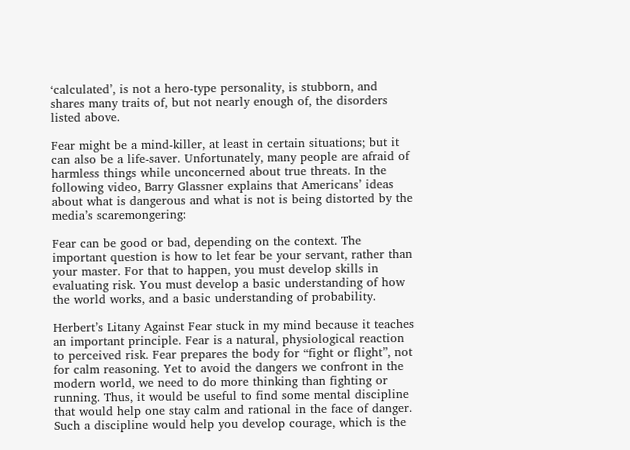‘calculated’, is not a hero-type personality, is stubborn, and shares many traits of, but not nearly enough of, the disorders listed above.

Fear might be a mind-killer, at least in certain situations; but it can also be a life-saver. Unfortunately, many people are afraid of harmless things while unconcerned about true threats. In the following video, Barry Glassner explains that Americans’ ideas about what is dangerous and what is not is being distorted by the media’s scaremongering:

Fear can be good or bad, depending on the context. The important question is how to let fear be your servant, rather than your master. For that to happen, you must develop skills in evaluating risk. You must develop a basic understanding of how the world works, and a basic understanding of probability.

Herbert’s Litany Against Fear stuck in my mind because it teaches an important principle. Fear is a natural, physiological reaction to perceived risk. Fear prepares the body for “fight or flight”, not for calm reasoning. Yet to avoid the dangers we confront in the modern world, we need to do more thinking than fighting or running. Thus, it would be useful to find some mental discipline that would help one stay calm and rational in the face of danger. Such a discipline would help you develop courage, which is the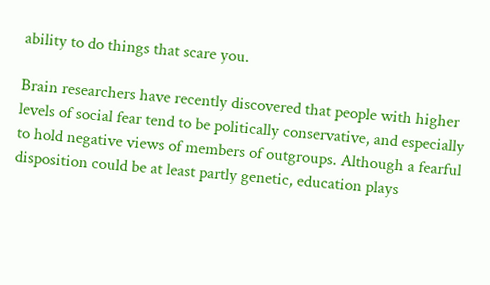ability to do things that scare you.

Brain researchers have recently discovered that people with higher levels of social fear tend to be politically conservative, and especially to hold negative views of members of outgroups. Although a fearful disposition could be at least partly genetic, education plays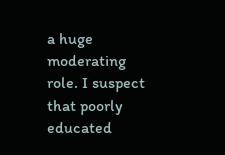a huge moderating role. I suspect that poorly educated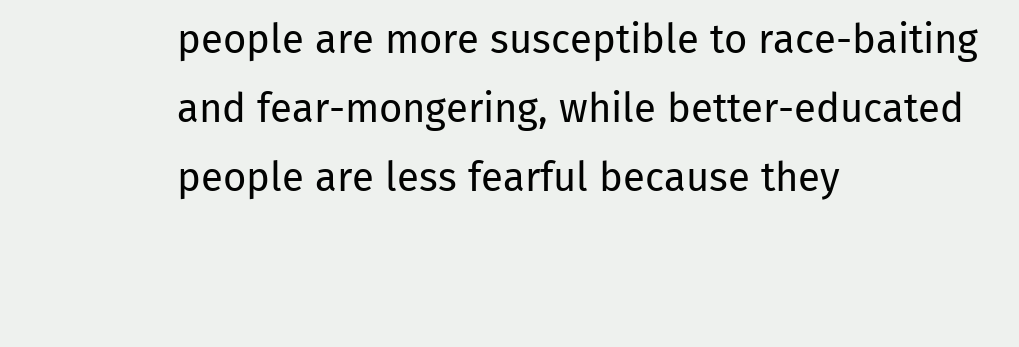people are more susceptible to race-baiting and fear-mongering, while better-educated people are less fearful because they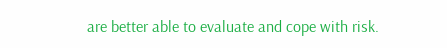are better able to evaluate and cope with risk.